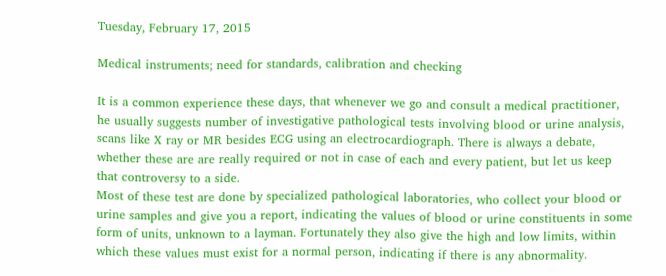Tuesday, February 17, 2015

Medical instruments; need for standards, calibration and checking

It is a common experience these days, that whenever we go and consult a medical practitioner, he usually suggests number of investigative pathological tests involving blood or urine analysis, scans like X ray or MR besides ECG using an electrocardiograph. There is always a debate, whether these are are really required or not in case of each and every patient, but let us keep that controversy to a side.
Most of these test are done by specialized pathological laboratories, who collect your blood or urine samples and give you a report, indicating the values of blood or urine constituents in some form of units, unknown to a layman. Fortunately they also give the high and low limits, within which these values must exist for a normal person, indicating if there is any abnormality.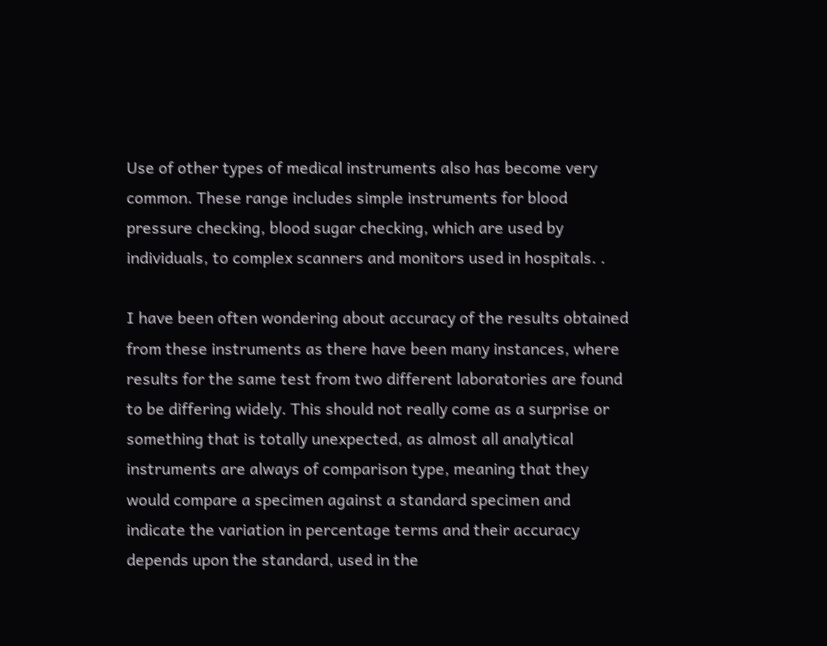Use of other types of medical instruments also has become very common. These range includes simple instruments for blood pressure checking, blood sugar checking, which are used by individuals, to complex scanners and monitors used in hospitals. .

I have been often wondering about accuracy of the results obtained from these instruments as there have been many instances, where results for the same test from two different laboratories are found to be differing widely. This should not really come as a surprise or something that is totally unexpected, as almost all analytical instruments are always of comparison type, meaning that they would compare a specimen against a standard specimen and indicate the variation in percentage terms and their accuracy depends upon the standard, used in the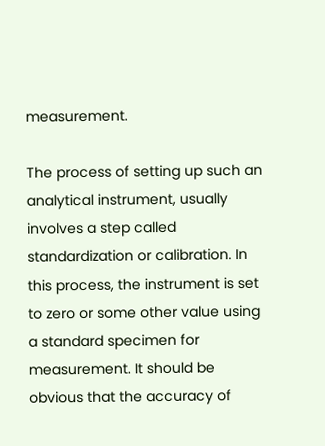measurement.

The process of setting up such an analytical instrument, usually involves a step called standardization or calibration. In this process, the instrument is set to zero or some other value using a standard specimen for measurement. It should be obvious that the accuracy of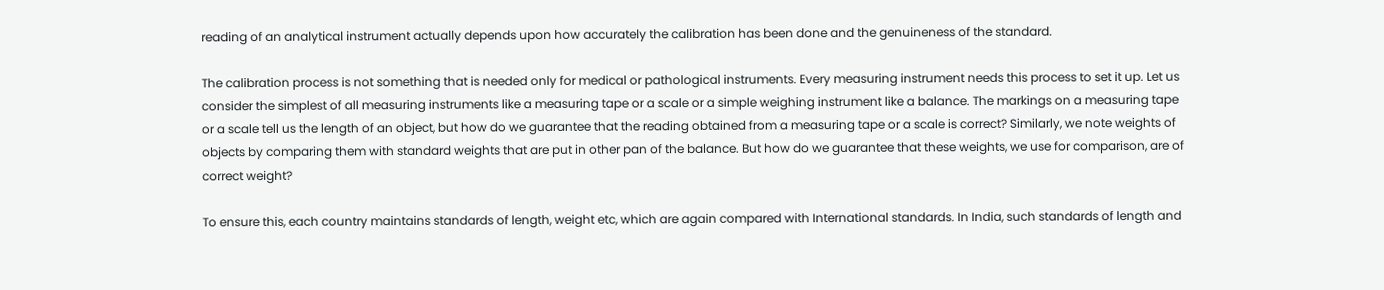reading of an analytical instrument actually depends upon how accurately the calibration has been done and the genuineness of the standard.

The calibration process is not something that is needed only for medical or pathological instruments. Every measuring instrument needs this process to set it up. Let us consider the simplest of all measuring instruments like a measuring tape or a scale or a simple weighing instrument like a balance. The markings on a measuring tape or a scale tell us the length of an object, but how do we guarantee that the reading obtained from a measuring tape or a scale is correct? Similarly, we note weights of objects by comparing them with standard weights that are put in other pan of the balance. But how do we guarantee that these weights, we use for comparison, are of correct weight?

To ensure this, each country maintains standards of length, weight etc, which are again compared with International standards. In India, such standards of length and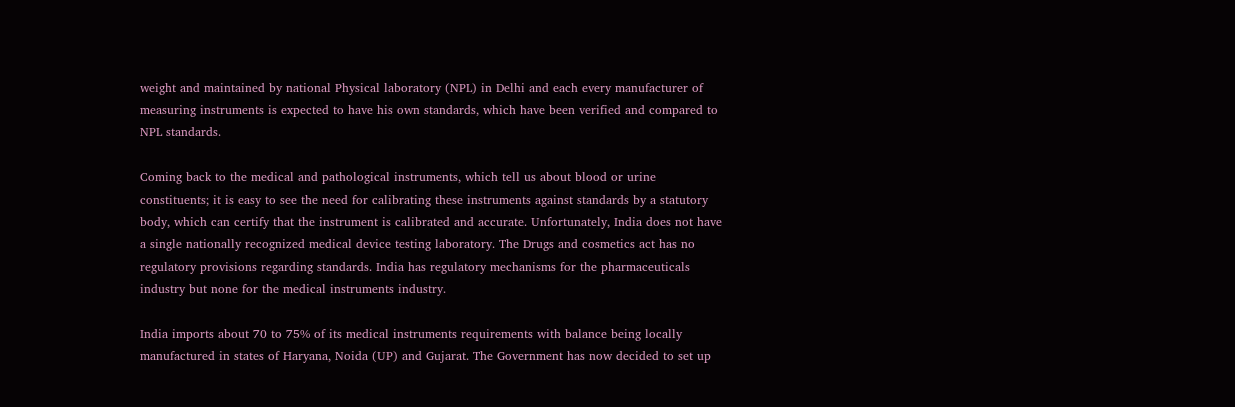weight and maintained by national Physical laboratory (NPL) in Delhi and each every manufacturer of measuring instruments is expected to have his own standards, which have been verified and compared to NPL standards.

Coming back to the medical and pathological instruments, which tell us about blood or urine constituents; it is easy to see the need for calibrating these instruments against standards by a statutory body, which can certify that the instrument is calibrated and accurate. Unfortunately, India does not have a single nationally recognized medical device testing laboratory. The Drugs and cosmetics act has no regulatory provisions regarding standards. India has regulatory mechanisms for the pharmaceuticals industry but none for the medical instruments industry.

India imports about 70 to 75% of its medical instruments requirements with balance being locally manufactured in states of Haryana, Noida (UP) and Gujarat. The Government has now decided to set up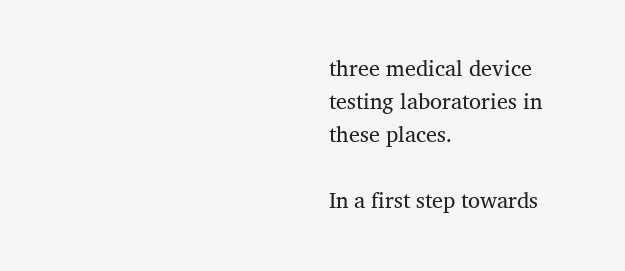three medical device testing laboratories in these places.

In a first step towards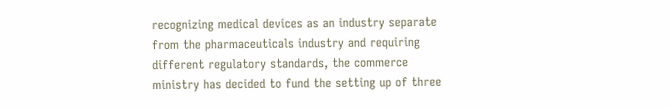recognizing medical devices as an industry separate from the pharmaceuticals industry and requiring different regulatory standards, the commerce ministry has decided to fund the setting up of three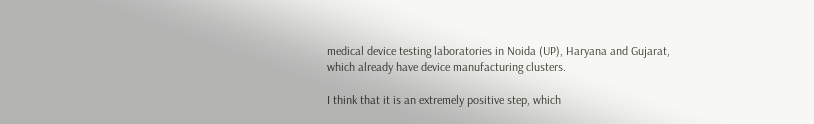medical device testing laboratories in Noida (UP), Haryana and Gujarat, which already have device manufacturing clusters.

I think that it is an extremely positive step, which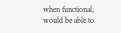when functional, would be able to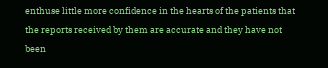enthuse little more confidence in the hearts of the patients that the reports received by them are accurate and they have not been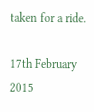taken for a ride.

17th February 2015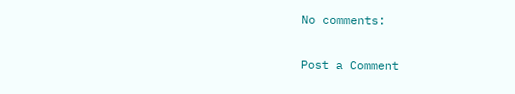No comments:

Post a Comment